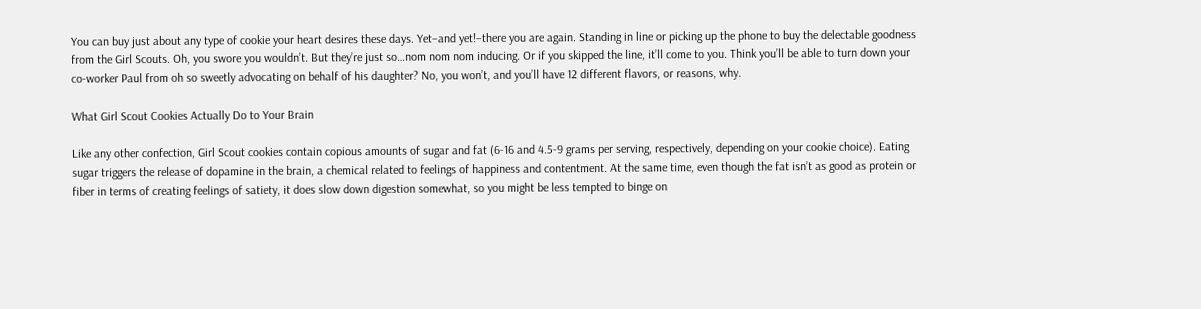You can buy just about any type of cookie your heart desires these days. Yet–and yet!–there you are again. Standing in line or picking up the phone to buy the delectable goodness from the Girl Scouts. Oh, you swore you wouldn’t. But they’re just so…nom nom nom inducing. Or if you skipped the line, it’ll come to you. Think you’ll be able to turn down your co-worker Paul from oh so sweetly advocating on behalf of his daughter? No, you won’t, and you’ll have 12 different flavors, or reasons, why.

What Girl Scout Cookies Actually Do to Your Brain

Like any other confection, Girl Scout cookies contain copious amounts of sugar and fat (6-16 and 4.5-9 grams per serving, respectively, depending on your cookie choice). Eating sugar triggers the release of dopamine in the brain, a chemical related to feelings of happiness and contentment. At the same time, even though the fat isn’t as good as protein or fiber in terms of creating feelings of satiety, it does slow down digestion somewhat, so you might be less tempted to binge on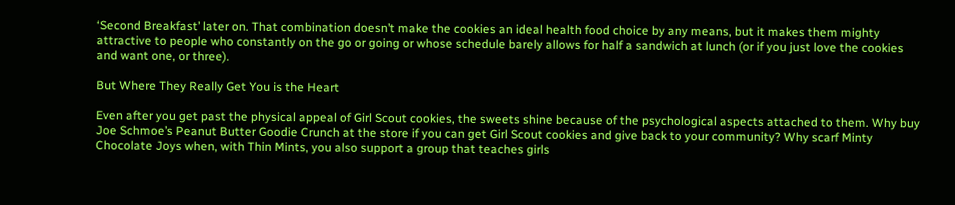‘Second Breakfast’ later on. That combination doesn’t make the cookies an ideal health food choice by any means, but it makes them mighty attractive to people who constantly on the go or going or whose schedule barely allows for half a sandwich at lunch (or if you just love the cookies and want one, or three).

But Where They Really Get You is the Heart

Even after you get past the physical appeal of Girl Scout cookies, the sweets shine because of the psychological aspects attached to them. Why buy Joe Schmoe’s Peanut Butter Goodie Crunch at the store if you can get Girl Scout cookies and give back to your community? Why scarf Minty Chocolate Joys when, with Thin Mints, you also support a group that teaches girls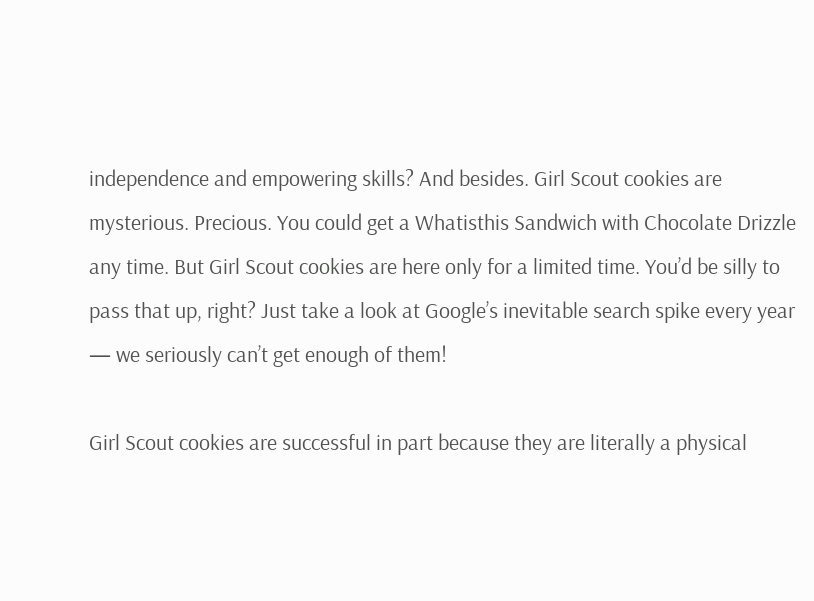independence and empowering skills? And besides. Girl Scout cookies are mysterious. Precious. You could get a Whatisthis Sandwich with Chocolate Drizzle any time. But Girl Scout cookies are here only for a limited time. You’d be silly to pass that up, right? Just take a look at Google’s inevitable search spike every year — we seriously can’t get enough of them!

Girl Scout cookies are successful in part because they are literally a physical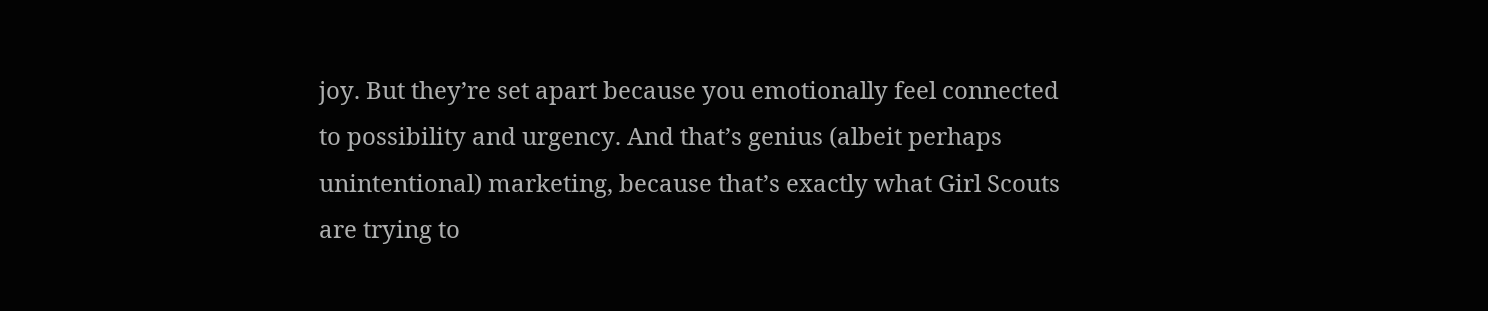joy. But they’re set apart because you emotionally feel connected to possibility and urgency. And that’s genius (albeit perhaps unintentional) marketing, because that’s exactly what Girl Scouts are trying to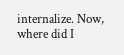internalize. Now, where did I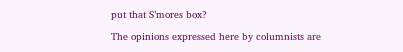put that S’mores box?

The opinions expressed here by columnists are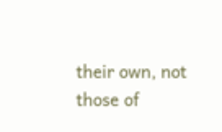their own, not those of